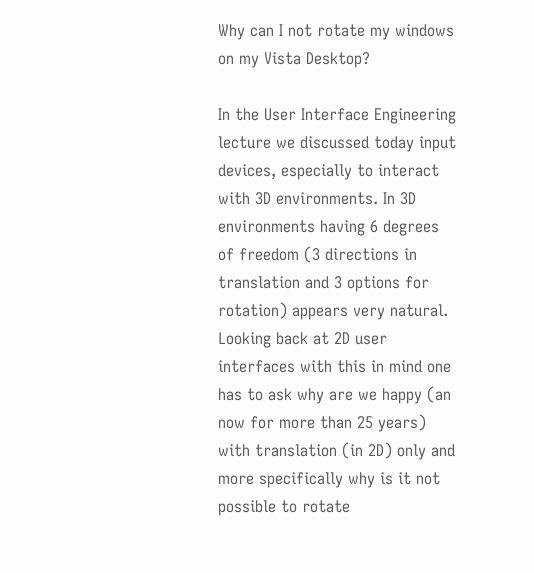Why can I not rotate my windows on my Vista Desktop?

In the User Interface Engineering lecture we discussed today input devices, especially to interact with 3D environments. In 3D environments having 6 degrees of freedom (3 directions in translation and 3 options for rotation) appears very natural. Looking back at 2D user interfaces with this in mind one has to ask why are we happy (an now for more than 25 years) with translation (in 2D) only and more specifically why is it not possible to rotate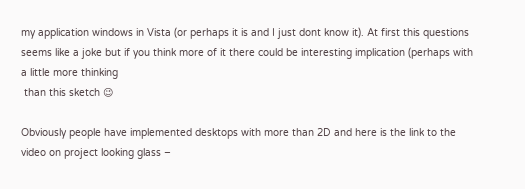my application windows in Vista (or perhaps it is and I just dont know it). At first this questions seems like a joke but if you think more of it there could be interesting implication (perhaps with a little more thinking
 than this sketch 😉

Obviously people have implemented desktops with more than 2D and here is the link to the video on project looking glass –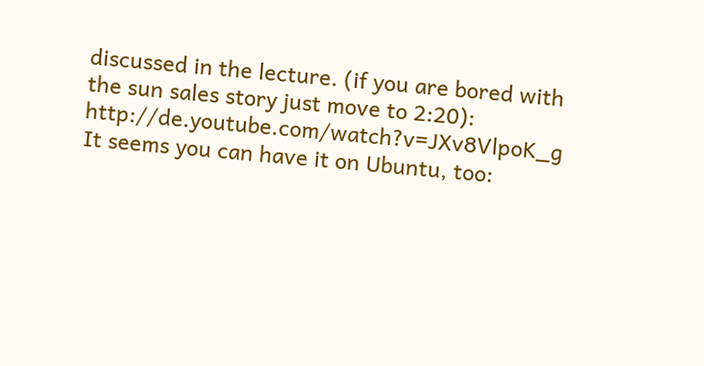discussed in the lecture. (if you are bored with the sun sales story just move to 2:20): http://de.youtube.com/watch?v=JXv8VlpoK_g
It seems you can have it on Ubuntu, too: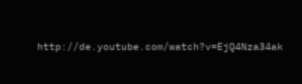http://de.youtube.com/watch?v=EjQ4Nza34ak